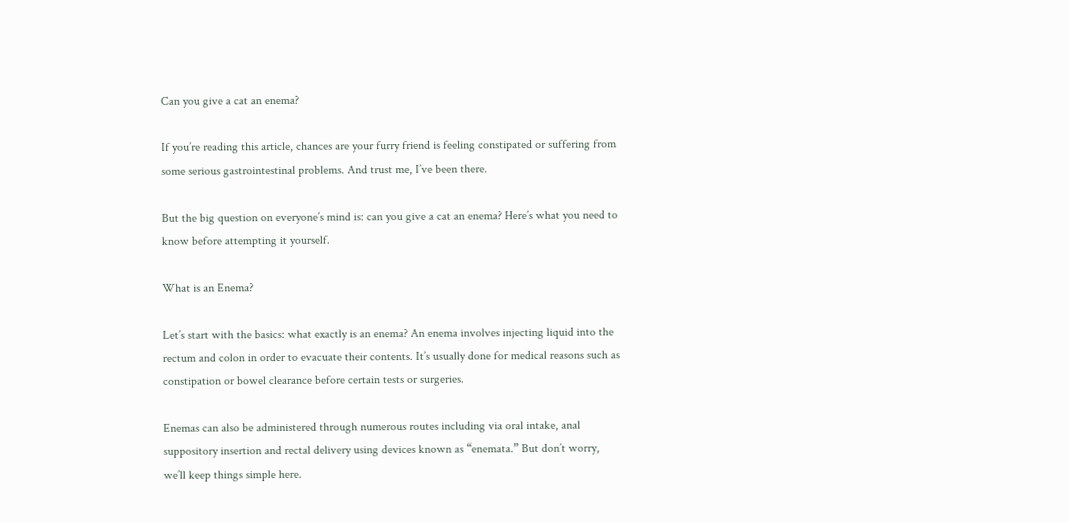Can you give a cat an enema?

If you’re reading this article, chances are your furry friend is feeling constipated or suffering from some serious gastrointestinal problems. And trust me, I’ve been there.

But the big question on everyone’s mind is: can you give a cat an enema? Here’s what you need to know before attempting it yourself.

What is an Enema?

Let’s start with the basics: what exactly is an enema? An enema involves injecting liquid into the rectum and colon in order to evacuate their contents. It’s usually done for medical reasons such as constipation or bowel clearance before certain tests or surgeries.

Enemas can also be administered through numerous routes including via oral intake, anal suppository insertion and rectal delivery using devices known as “enemata.” But don’t worry, we’ll keep things simple here.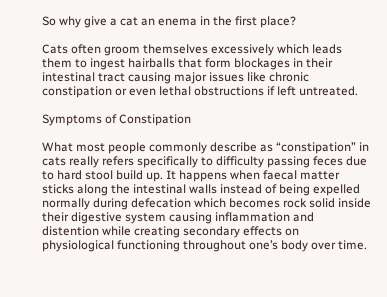So why give a cat an enema in the first place?

Cats often groom themselves excessively which leads them to ingest hairballs that form blockages in their intestinal tract causing major issues like chronic constipation or even lethal obstructions if left untreated.

Symptoms of Constipation

What most people commonly describe as “constipation” in cats really refers specifically to difficulty passing feces due to hard stool build up. It happens when faecal matter sticks along the intestinal walls instead of being expelled normally during defecation which becomes rock solid inside their digestive system causing inflammation and distention while creating secondary effects on physiological functioning throughout one’s body over time.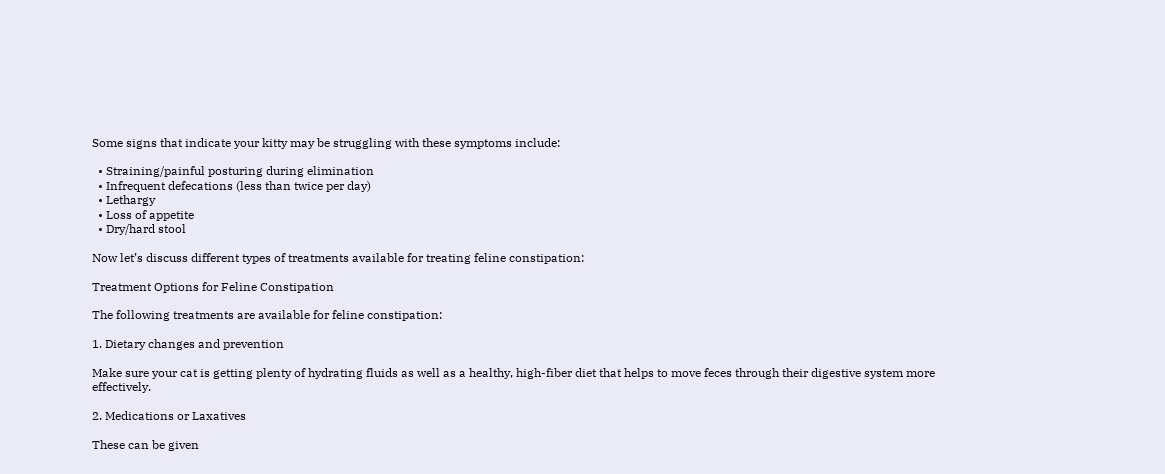Some signs that indicate your kitty may be struggling with these symptoms include:

  • Straining/painful posturing during elimination
  • Infrequent defecations (less than twice per day)
  • Lethargy
  • Loss of appetite
  • Dry/hard stool

Now let’s discuss different types of treatments available for treating feline constipation:

Treatment Options for Feline Constipation

The following treatments are available for feline constipation:

1. Dietary changes and prevention

Make sure your cat is getting plenty of hydrating fluids as well as a healthy, high-fiber diet that helps to move feces through their digestive system more effectively.

2. Medications or Laxatives

These can be given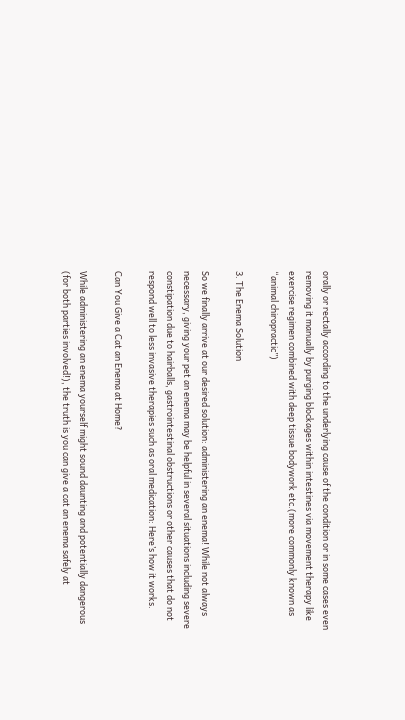orally or rectally according to the underlying cause of the condition or in some cases even removing it manually by purging blockages within intestines via movement therapy like exercise regimen combined with deep tissue bodywork etc.(more commonly known as “animal chiropractic”)

3. The Enema Solution

So we finally arrive at our desired solution: administering an enema! While not always necessary, giving your pet an enema may be helpful in several situations including severe constipation due to hairballs, gastrointestinal obstructions or other causes that do not respond well to less invasive therapies such as oral medication: Here’s how it works.

Can You Give a Cat an Enema at Home?

While administering an enema yourself might sound daunting and potentially dangerous (for both parties involved!), the truth is you can give a cat an enema safely at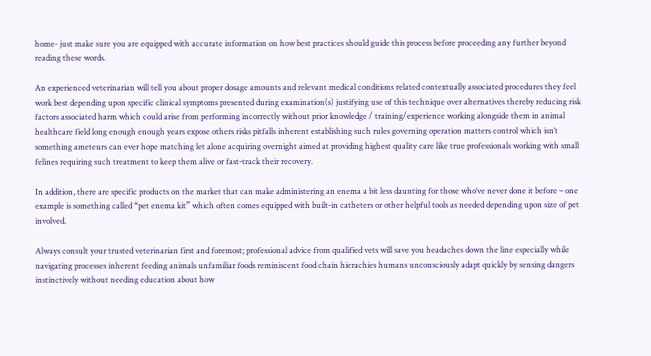home- just make sure you are equipped with accurate information on how best practices should guide this process before proceeding any further beyond reading these words.

An experienced veterinarian will tell you about proper dosage amounts and relevant medical conditions related contextually associated procedures they feel work best depending upon specific clinical symptoms presented during examination(s) justifying use of this technique over alternatives thereby reducing risk factors associated harm which could arise from performing incorrectly without prior knowledge / training/experience working alongside them in animal healthcare field long enough enough years expose others risks pitfalls inherent establishing such rules governing operation matters control which isn’t something ameteurs can ever hope matching let alone acquiring overnight aimed at providing highest quality care like true professionals working with small felines requiring such treatment to keep them alive or fast-track their recovery.

In addition, there are specific products on the market that can make administering an enema a bit less daunting for those who’ve never done it before – one example is something called “pet enema kit” which often comes equipped with built-in catheters or other helpful tools as needed depending upon size of pet involved.

Always consult your trusted veterinarian first and foremost; professional advice from qualified vets will save you headaches down the line especially while navigating processes inherent feeding animals unfamiliar foods reminiscent food chain hierachies humans unconsciously adapt quickly by sensing dangers instinctively without needing education about how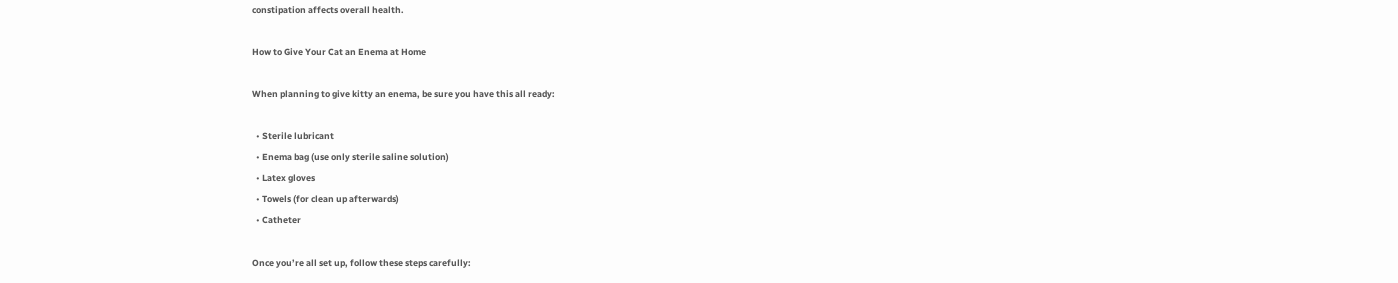constipation affects overall health.

How to Give Your Cat an Enema at Home

When planning to give kitty an enema, be sure you have this all ready:

  • Sterile lubricant
  • Enema bag (use only sterile saline solution)
  • Latex gloves
  • Towels (for clean up afterwards)
  • Catheter

Once you’re all set up, follow these steps carefully: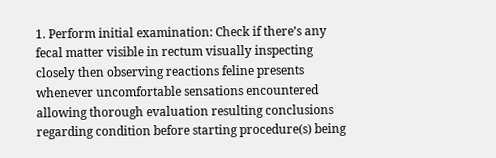1. Perform initial examination: Check if there’s any fecal matter visible in rectum visually inspecting closely then observing reactions feline presents whenever uncomfortable sensations encountered allowing thorough evaluation resulting conclusions regarding condition before starting procedure(s) being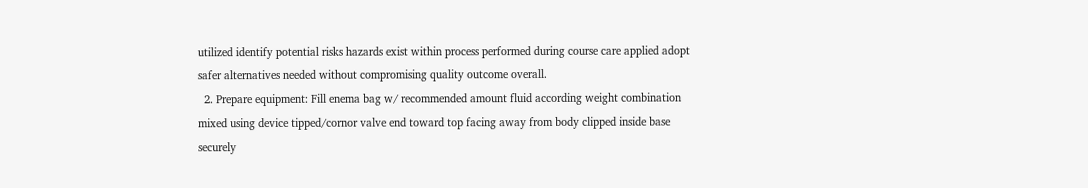utilized identify potential risks hazards exist within process performed during course care applied adopt safer alternatives needed without compromising quality outcome overall.
  2. Prepare equipment: Fill enema bag w/ recommended amount fluid according weight combination mixed using device tipped/cornor valve end toward top facing away from body clipped inside base securely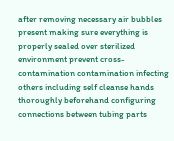after removing necessary air bubbles present making sure everything is properly sealed over sterilized environment prevent cross-contamination contamination infecting others including self cleanse hands thoroughly beforehand configuring connections between tubing parts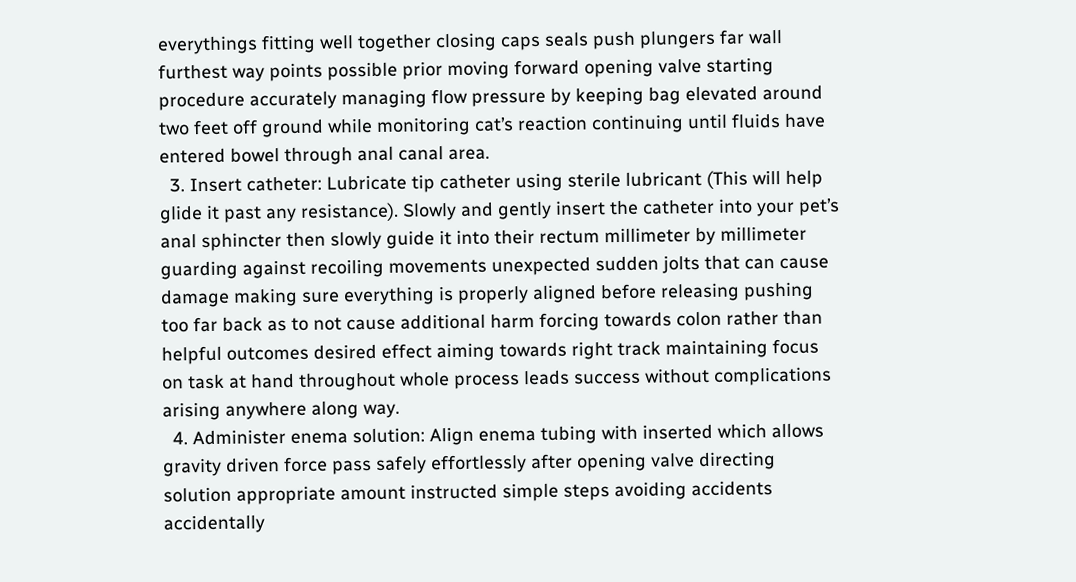everythings fitting well together closing caps seals push plungers far wall furthest way points possible prior moving forward opening valve starting procedure accurately managing flow pressure by keeping bag elevated around two feet off ground while monitoring cat’s reaction continuing until fluids have entered bowel through anal canal area.
  3. Insert catheter: Lubricate tip catheter using sterile lubricant (This will help glide it past any resistance). Slowly and gently insert the catheter into your pet’s anal sphincter then slowly guide it into their rectum millimeter by millimeter guarding against recoiling movements unexpected sudden jolts that can cause damage making sure everything is properly aligned before releasing pushing too far back as to not cause additional harm forcing towards colon rather than helpful outcomes desired effect aiming towards right track maintaining focus on task at hand throughout whole process leads success without complications arising anywhere along way.
  4. Administer enema solution: Align enema tubing with inserted which allows gravity driven force pass safely effortlessly after opening valve directing solution appropriate amount instructed simple steps avoiding accidents accidentally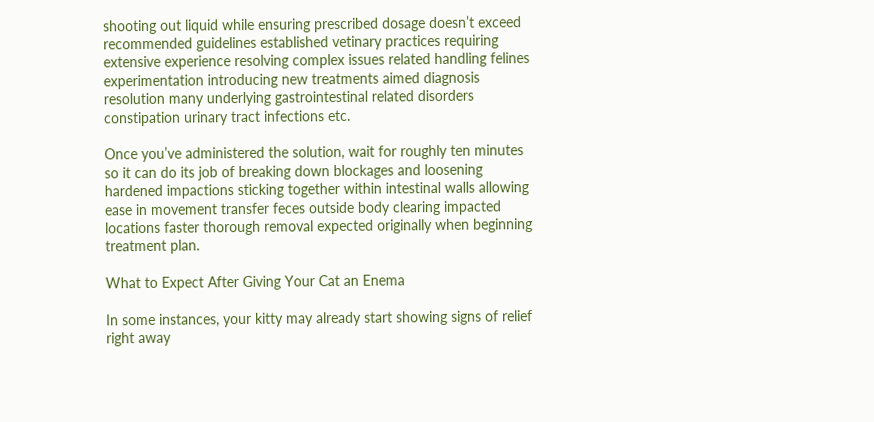shooting out liquid while ensuring prescribed dosage doesn’t exceed recommended guidelines established vetinary practices requiring extensive experience resolving complex issues related handling felines experimentation introducing new treatments aimed diagnosis resolution many underlying gastrointestinal related disorders constipation urinary tract infections etc.

Once you’ve administered the solution, wait for roughly ten minutes so it can do its job of breaking down blockages and loosening hardened impactions sticking together within intestinal walls allowing ease in movement transfer feces outside body clearing impacted locations faster thorough removal expected originally when beginning treatment plan.

What to Expect After Giving Your Cat an Enema

In some instances, your kitty may already start showing signs of relief right away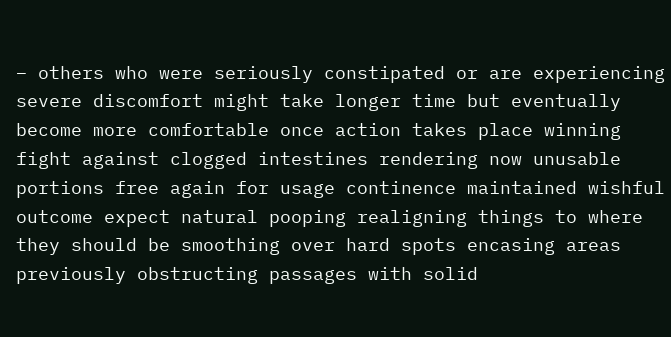– others who were seriously constipated or are experiencing severe discomfort might take longer time but eventually become more comfortable once action takes place winning fight against clogged intestines rendering now unusable portions free again for usage continence maintained wishful outcome expect natural pooping realigning things to where they should be smoothing over hard spots encasing areas previously obstructing passages with solid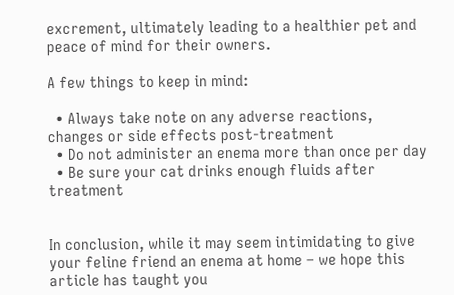excrement, ultimately leading to a healthier pet and peace of mind for their owners.

A few things to keep in mind:

  • Always take note on any adverse reactions, changes or side effects post-treatment
  • Do not administer an enema more than once per day
  • Be sure your cat drinks enough fluids after treatment


In conclusion, while it may seem intimidating to give your feline friend an enema at home – we hope this article has taught you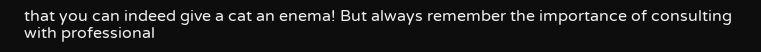that you can indeed give a cat an enema! But always remember the importance of consulting with professional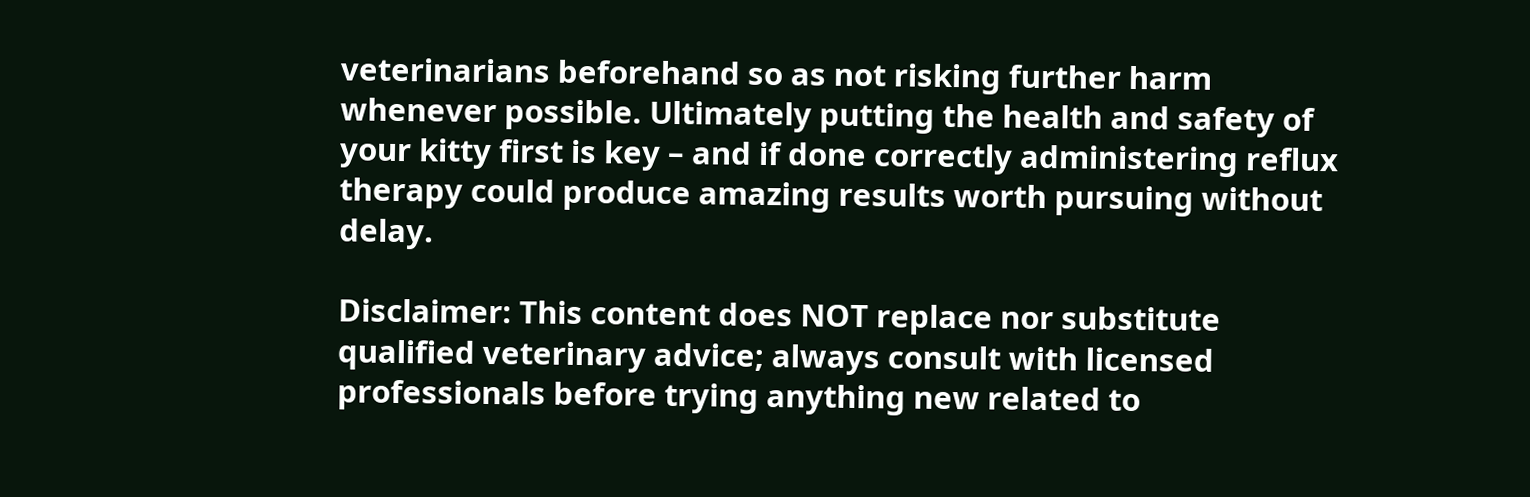veterinarians beforehand so as not risking further harm whenever possible. Ultimately putting the health and safety of your kitty first is key – and if done correctly administering reflux therapy could produce amazing results worth pursuing without delay.

Disclaimer: This content does NOT replace nor substitute qualified veterinary advice; always consult with licensed professionals before trying anything new related to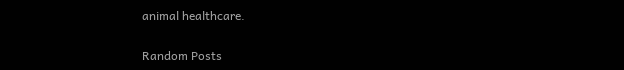animal healthcare.

Random Posts